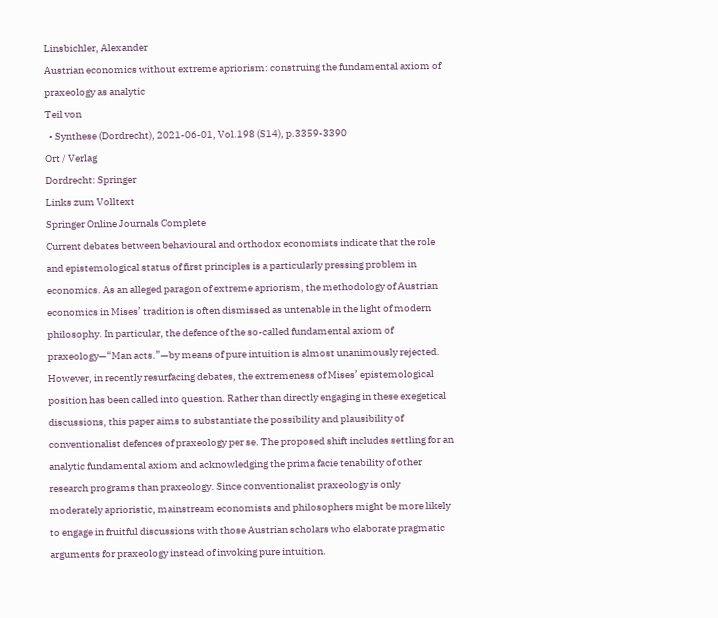Linsbichler, Alexander
Austrian economics without extreme apriorism: construing the fundamental axiom of praxeology as analytic
Teil von
  • Synthese (Dordrecht), 2021-06-01, Vol.198 (S14), p.3359-3390
Ort / Verlag
Dordrecht: Springer
Links zum Volltext
Springer Online Journals Complete
Current debates between behavioural and orthodox economists indicate that the role and epistemological status of first principles is a particularly pressing problem in economics. As an alleged paragon of extreme apriorism, the methodology of Austrian economics in Mises’ tradition is often dismissed as untenable in the light of modern philosophy. In particular, the defence of the so-called fundamental axiom of praxeology—“Man acts.”—by means of pure intuition is almost unanimously rejected. However, in recently resurfacing debates, the extremeness of Mises’ epistemological position has been called into question. Rather than directly engaging in these exegetical discussions, this paper aims to substantiate the possibility and plausibility of conventionalist defences of praxeology per se. The proposed shift includes settling for an analytic fundamental axiom and acknowledging the prima facie tenability of other research programs than praxeology. Since conventionalist praxeology is only moderately aprioristic, mainstream economists and philosophers might be more likely to engage in fruitful discussions with those Austrian scholars who elaborate pragmatic arguments for praxeology instead of invoking pure intuition.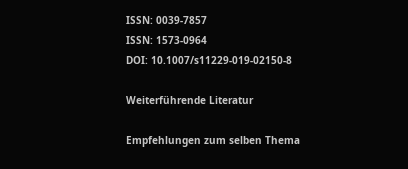ISSN: 0039-7857
ISSN: 1573-0964
DOI: 10.1007/s11229-019-02150-8

Weiterführende Literatur

Empfehlungen zum selben Thema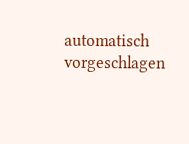automatisch vorgeschlagen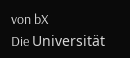von bX
Die Universität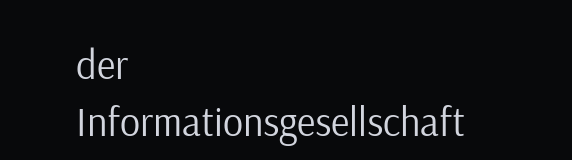der Informationsgesellschaft